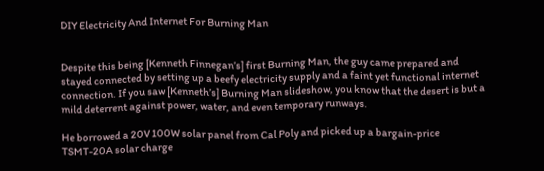DIY Electricity And Internet For Burning Man


Despite this being [Kenneth Finnegan’s] first Burning Man, the guy came prepared and stayed connected by setting up a beefy electricity supply and a faint yet functional internet connection. If you saw [Kenneth’s] Burning Man slideshow, you know that the desert is but a mild deterrent against power, water, and even temporary runways.

He borrowed a 20V 100W solar panel from Cal Poly and picked up a bargain-price TSMT-20A solar charge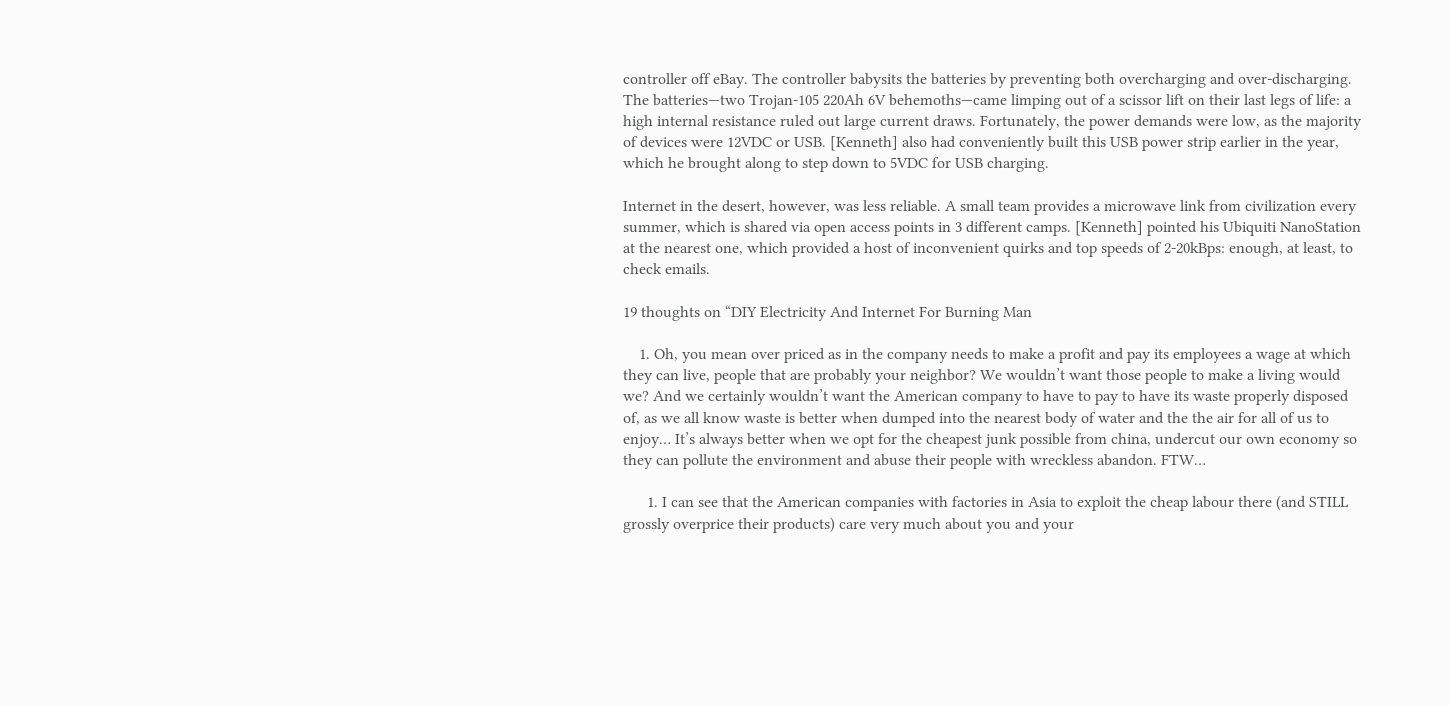controller off eBay. The controller babysits the batteries by preventing both overcharging and over-discharging. The batteries—two Trojan-105 220Ah 6V behemoths—came limping out of a scissor lift on their last legs of life: a high internal resistance ruled out large current draws. Fortunately, the power demands were low, as the majority of devices were 12VDC or USB. [Kenneth] also had conveniently built this USB power strip earlier in the year, which he brought along to step down to 5VDC for USB charging.

Internet in the desert, however, was less reliable. A small team provides a microwave link from civilization every summer, which is shared via open access points in 3 different camps. [Kenneth] pointed his Ubiquiti NanoStation at the nearest one, which provided a host of inconvenient quirks and top speeds of 2-20kBps: enough, at least, to check emails.

19 thoughts on “DIY Electricity And Internet For Burning Man

    1. Oh, you mean over priced as in the company needs to make a profit and pay its employees a wage at which they can live, people that are probably your neighbor? We wouldn’t want those people to make a living would we? And we certainly wouldn’t want the American company to have to pay to have its waste properly disposed of, as we all know waste is better when dumped into the nearest body of water and the the air for all of us to enjoy… It’s always better when we opt for the cheapest junk possible from china, undercut our own economy so they can pollute the environment and abuse their people with wreckless abandon. FTW…

      1. I can see that the American companies with factories in Asia to exploit the cheap labour there (and STILL grossly overprice their products) care very much about you and your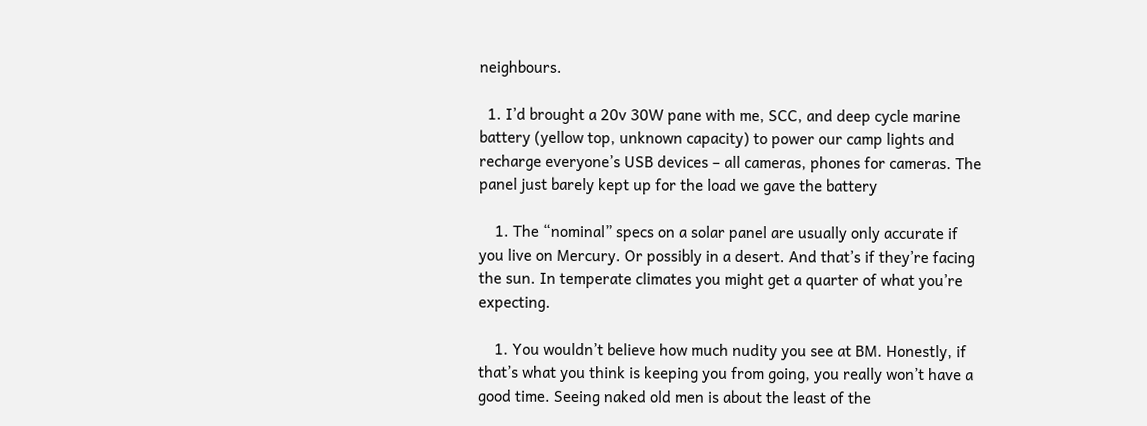neighbours.

  1. I’d brought a 20v 30W pane with me, SCC, and deep cycle marine battery (yellow top, unknown capacity) to power our camp lights and recharge everyone’s USB devices – all cameras, phones for cameras. The panel just barely kept up for the load we gave the battery

    1. The “nominal” specs on a solar panel are usually only accurate if you live on Mercury. Or possibly in a desert. And that’s if they’re facing the sun. In temperate climates you might get a quarter of what you’re expecting.

    1. You wouldn’t believe how much nudity you see at BM. Honestly, if that’s what you think is keeping you from going, you really won’t have a good time. Seeing naked old men is about the least of the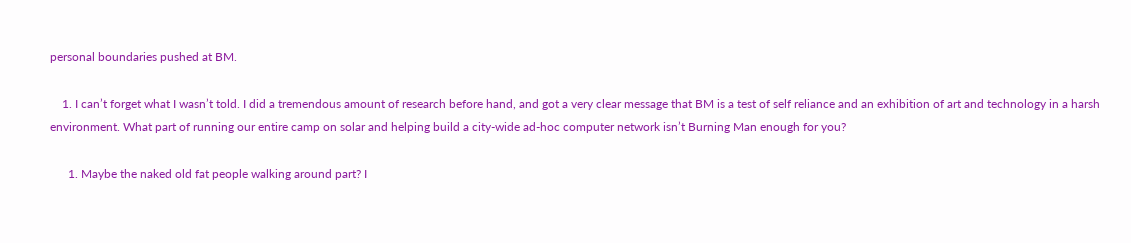personal boundaries pushed at BM.

    1. I can’t forget what I wasn’t told. I did a tremendous amount of research before hand, and got a very clear message that BM is a test of self reliance and an exhibition of art and technology in a harsh environment. What part of running our entire camp on solar and helping build a city-wide ad-hoc computer network isn’t Burning Man enough for you?

      1. Maybe the naked old fat people walking around part? I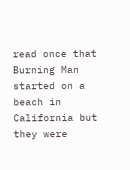read once that Burning Man started on a beach in California but they were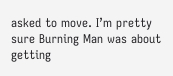asked to move. I’m pretty sure Burning Man was about getting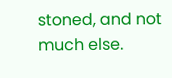stoned, and not much else.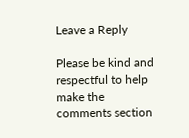Leave a Reply

Please be kind and respectful to help make the comments section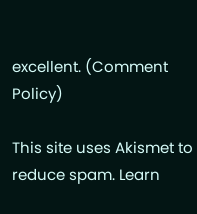excellent. (Comment Policy)

This site uses Akismet to reduce spam. Learn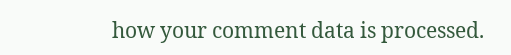how your comment data is processed.